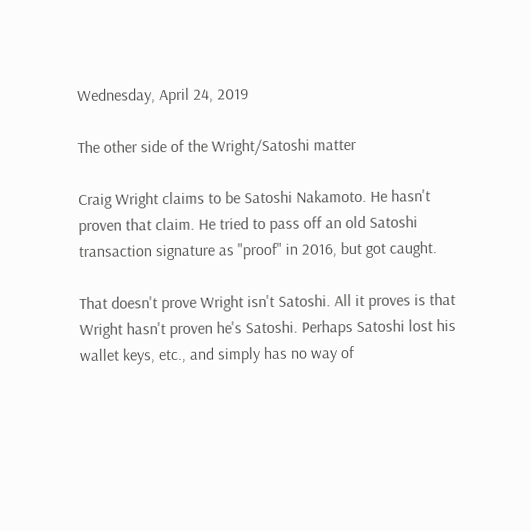Wednesday, April 24, 2019

The other side of the Wright/Satoshi matter

Craig Wright claims to be Satoshi Nakamoto. He hasn't proven that claim. He tried to pass off an old Satoshi transaction signature as "proof" in 2016, but got caught.

That doesn't prove Wright isn't Satoshi. All it proves is that Wright hasn't proven he's Satoshi. Perhaps Satoshi lost his wallet keys, etc., and simply has no way of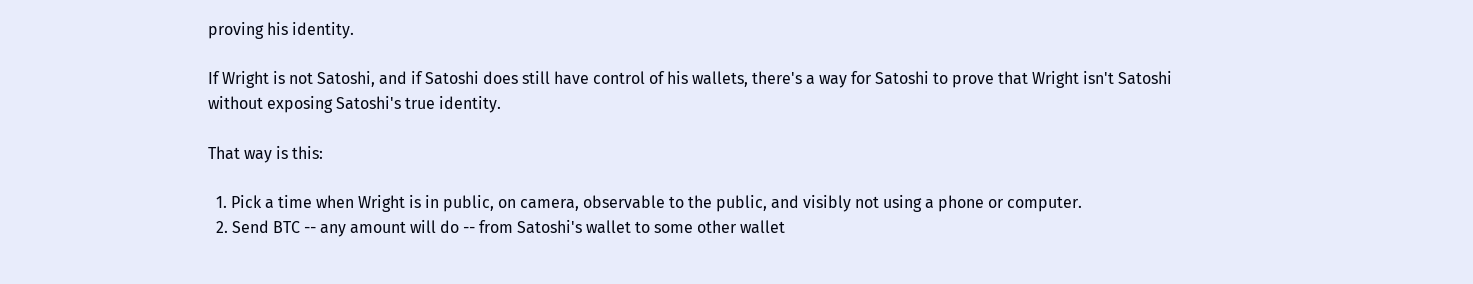proving his identity.

If Wright is not Satoshi, and if Satoshi does still have control of his wallets, there's a way for Satoshi to prove that Wright isn't Satoshi without exposing Satoshi's true identity.

That way is this:

  1. Pick a time when Wright is in public, on camera, observable to the public, and visibly not using a phone or computer.
  2. Send BTC -- any amount will do -- from Satoshi's wallet to some other wallet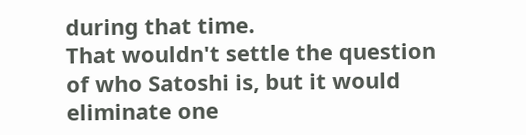during that time.
That wouldn't settle the question of who Satoshi is, but it would eliminate one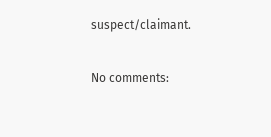suspect/claimant.

No comments: